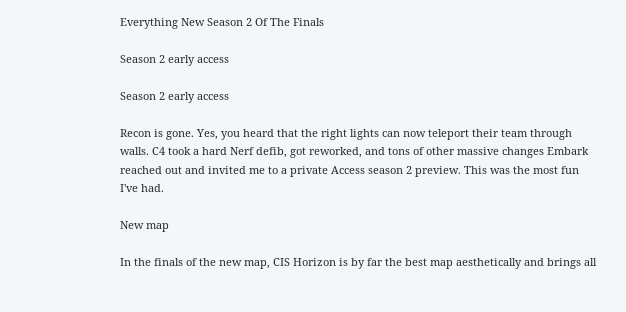Everything New Season 2 Of The Finals

Season 2 early access

Season 2 early access

Recon is gone. Yes, you heard that the right lights can now teleport their team through walls. C4 took a hard Nerf defib, got reworked, and tons of other massive changes Embark reached out and invited me to a private Access season 2 preview. This was the most fun I've had.

New map

In the finals of the new map, CIS Horizon is by far the best map aesthetically and brings all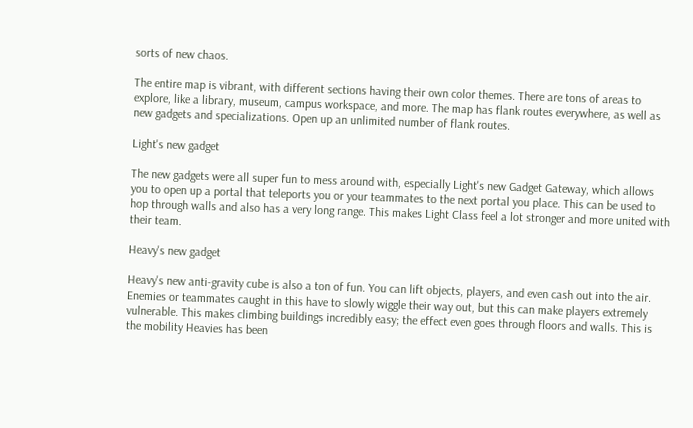sorts of new chaos.

The entire map is vibrant, with different sections having their own color themes. There are tons of areas to explore, like a library, museum, campus workspace, and more. The map has flank routes everywhere, as well as new gadgets and specializations. Open up an unlimited number of flank routes.

Light's new gadget

The new gadgets were all super fun to mess around with, especially Light's new Gadget Gateway, which allows you to open up a portal that teleports you or your teammates to the next portal you place. This can be used to hop through walls and also has a very long range. This makes Light Class feel a lot stronger and more united with their team.

Heavy's new gadget

Heavy's new anti-gravity cube is also a ton of fun. You can lift objects, players, and even cash out into the air. Enemies or teammates caught in this have to slowly wiggle their way out, but this can make players extremely vulnerable. This makes climbing buildings incredibly easy; the effect even goes through floors and walls. This is the mobility Heavies has been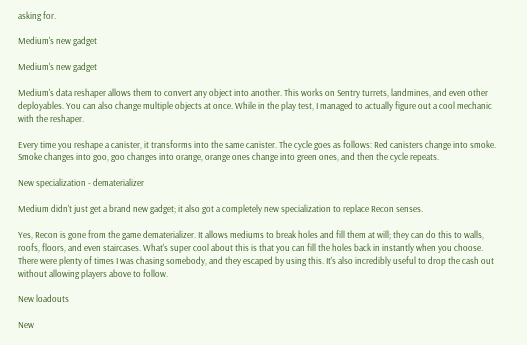asking for.

Medium's new gadget

Medium's new gadget

Medium's data reshaper allows them to convert any object into another. This works on Sentry turrets, landmines, and even other deployables. You can also change multiple objects at once. While in the play test, I managed to actually figure out a cool mechanic with the reshaper.

Every time you reshape a canister, it transforms into the same canister. The cycle goes as follows: Red canisters change into smoke. Smoke changes into goo, goo changes into orange, orange ones change into green ones, and then the cycle repeats.

New specialization - dematerializer

Medium didn't just get a brand new gadget; it also got a completely new specialization to replace Recon senses.

Yes, Recon is gone from the game dematerializer. It allows mediums to break holes and fill them at will; they can do this to walls, roofs, floors, and even staircases. What's super cool about this is that you can fill the holes back in instantly when you choose. There were plenty of times I was chasing somebody, and they escaped by using this. It's also incredibly useful to drop the cash out without allowing players above to follow.

New loadouts

New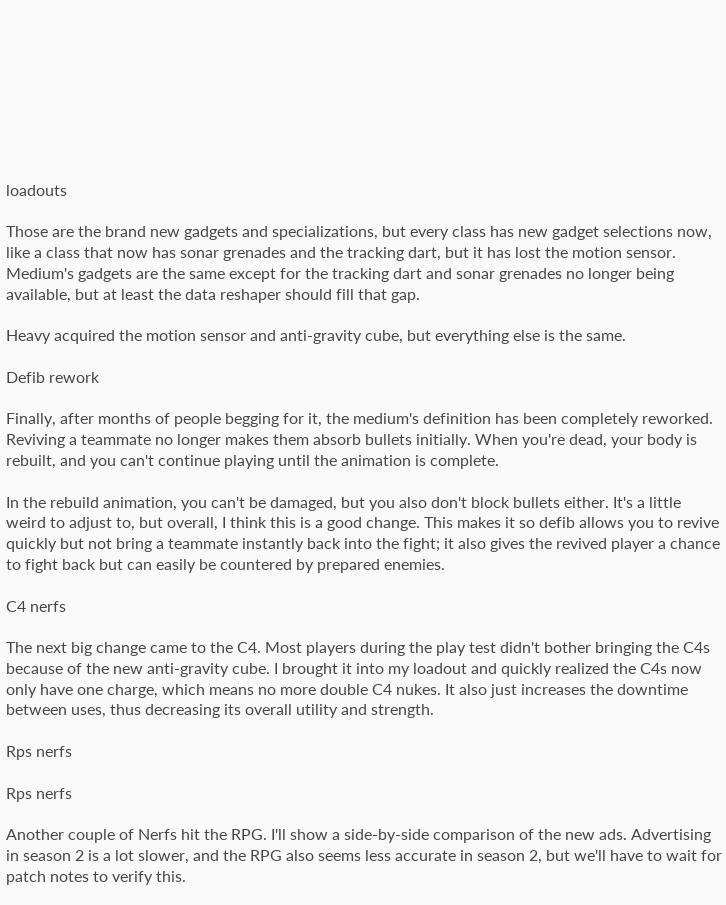loadouts

Those are the brand new gadgets and specializations, but every class has new gadget selections now, like a class that now has sonar grenades and the tracking dart, but it has lost the motion sensor. Medium's gadgets are the same except for the tracking dart and sonar grenades no longer being available, but at least the data reshaper should fill that gap.

Heavy acquired the motion sensor and anti-gravity cube, but everything else is the same.

Defib rework

Finally, after months of people begging for it, the medium's definition has been completely reworked. Reviving a teammate no longer makes them absorb bullets initially. When you're dead, your body is rebuilt, and you can't continue playing until the animation is complete.

In the rebuild animation, you can't be damaged, but you also don't block bullets either. It's a little weird to adjust to, but overall, I think this is a good change. This makes it so defib allows you to revive quickly but not bring a teammate instantly back into the fight; it also gives the revived player a chance to fight back but can easily be countered by prepared enemies.

C4 nerfs

The next big change came to the C4. Most players during the play test didn't bother bringing the C4s because of the new anti-gravity cube. I brought it into my loadout and quickly realized the C4s now only have one charge, which means no more double C4 nukes. It also just increases the downtime between uses, thus decreasing its overall utility and strength.

Rps nerfs

Rps nerfs

Another couple of Nerfs hit the RPG. I'll show a side-by-side comparison of the new ads. Advertising in season 2 is a lot slower, and the RPG also seems less accurate in season 2, but we'll have to wait for patch notes to verify this.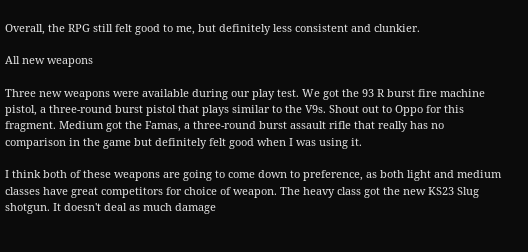Overall, the RPG still felt good to me, but definitely less consistent and clunkier.

All new weapons

Three new weapons were available during our play test. We got the 93 R burst fire machine pistol, a three-round burst pistol that plays similar to the V9s. Shout out to Oppo for this fragment. Medium got the Famas, a three-round burst assault rifle that really has no comparison in the game but definitely felt good when I was using it.

I think both of these weapons are going to come down to preference, as both light and medium classes have great competitors for choice of weapon. The heavy class got the new KS23 Slug shotgun. It doesn't deal as much damage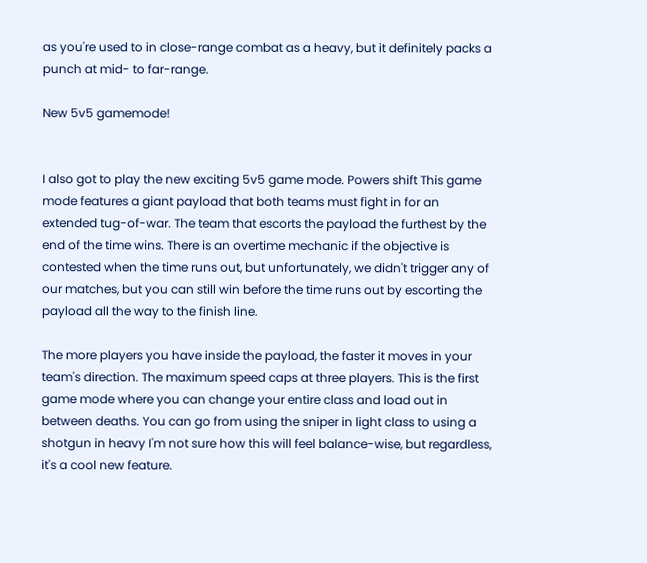as you're used to in close-range combat as a heavy, but it definitely packs a punch at mid- to far-range.

New 5v5 gamemode!


I also got to play the new exciting 5v5 game mode. Powers shift This game mode features a giant payload that both teams must fight in for an extended tug-of-war. The team that escorts the payload the furthest by the end of the time wins. There is an overtime mechanic if the objective is contested when the time runs out, but unfortunately, we didn't trigger any of our matches, but you can still win before the time runs out by escorting the payload all the way to the finish line.

The more players you have inside the payload, the faster it moves in your team's direction. The maximum speed caps at three players. This is the first game mode where you can change your entire class and load out in between deaths. You can go from using the sniper in light class to using a shotgun in heavy I'm not sure how this will feel balance-wise, but regardless, it's a cool new feature.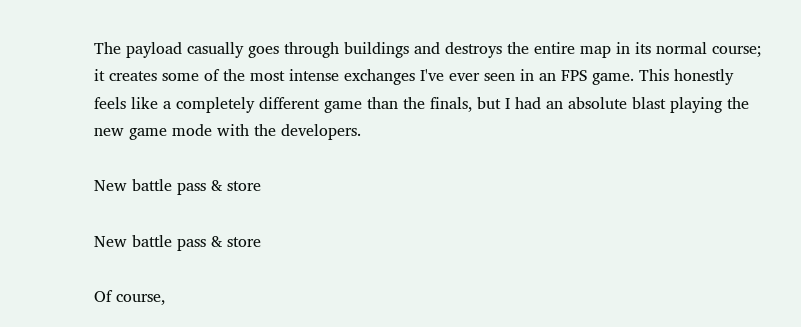The payload casually goes through buildings and destroys the entire map in its normal course; it creates some of the most intense exchanges I've ever seen in an FPS game. This honestly feels like a completely different game than the finals, but I had an absolute blast playing the new game mode with the developers.

New battle pass & store

New battle pass & store

Of course,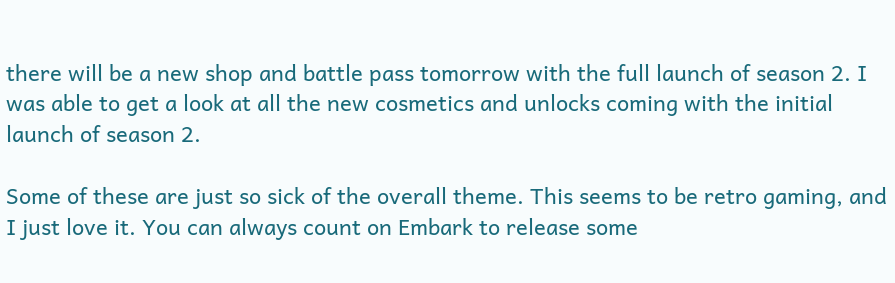there will be a new shop and battle pass tomorrow with the full launch of season 2. I was able to get a look at all the new cosmetics and unlocks coming with the initial launch of season 2.

Some of these are just so sick of the overall theme. This seems to be retro gaming, and I just love it. You can always count on Embark to release some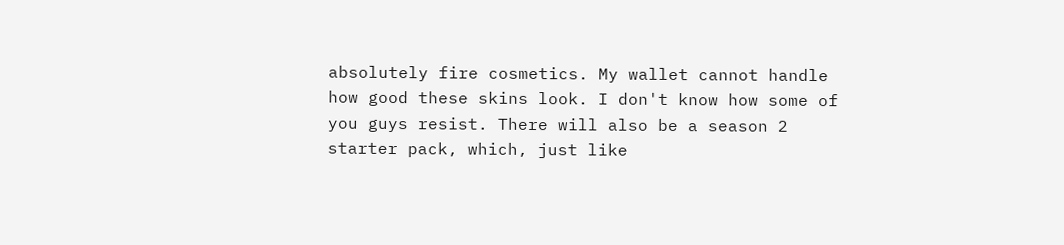absolutely fire cosmetics. My wallet cannot handle how good these skins look. I don't know how some of you guys resist. There will also be a season 2 starter pack, which, just like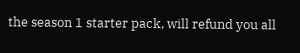the season 1 starter pack, will refund you all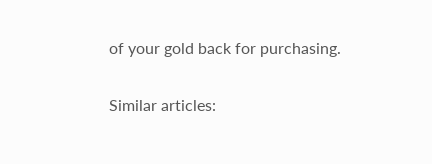of your gold back for purchasing.

Similar articles: